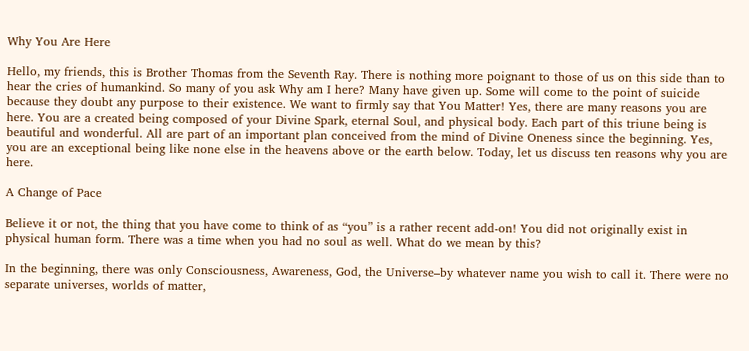Why You Are Here

Hello, my friends, this is Brother Thomas from the Seventh Ray. There is nothing more poignant to those of us on this side than to hear the cries of humankind. So many of you ask Why am I here? Many have given up. Some will come to the point of suicide because they doubt any purpose to their existence. We want to firmly say that You Matter! Yes, there are many reasons you are here. You are a created being composed of your Divine Spark, eternal Soul, and physical body. Each part of this triune being is beautiful and wonderful. All are part of an important plan conceived from the mind of Divine Oneness since the beginning. Yes, you are an exceptional being like none else in the heavens above or the earth below. Today, let us discuss ten reasons why you are here.

A Change of Pace

Believe it or not, the thing that you have come to think of as “you” is a rather recent add-on! You did not originally exist in physical human form. There was a time when you had no soul as well. What do we mean by this?

In the beginning, there was only Consciousness, Awareness, God, the Universe–by whatever name you wish to call it. There were no separate universes, worlds of matter,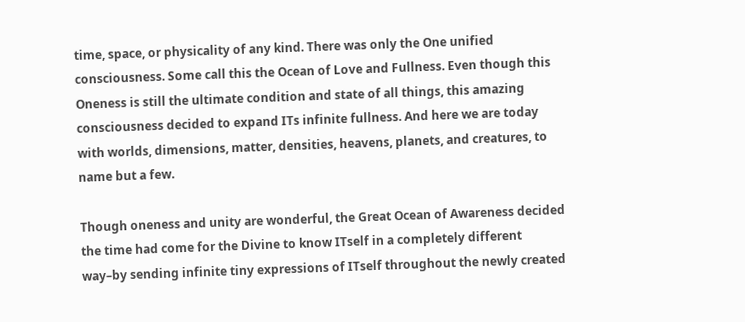time, space, or physicality of any kind. There was only the One unified consciousness. Some call this the Ocean of Love and Fullness. Even though this Oneness is still the ultimate condition and state of all things, this amazing consciousness decided to expand ITs infinite fullness. And here we are today with worlds, dimensions, matter, densities, heavens, planets, and creatures, to name but a few.

Though oneness and unity are wonderful, the Great Ocean of Awareness decided the time had come for the Divine to know ITself in a completely different way–by sending infinite tiny expressions of ITself throughout the newly created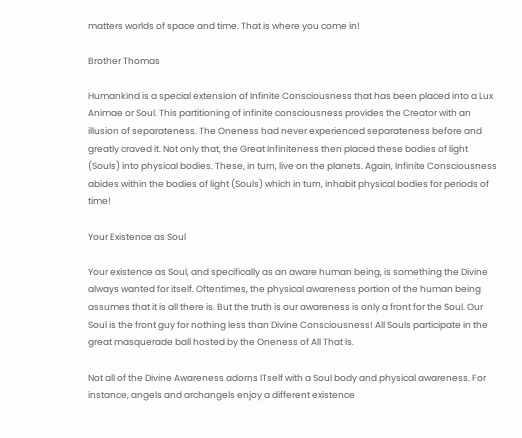matters worlds of space and time. That is where you come in!

Brother Thomas

Humankind is a special extension of Infinite Consciousness that has been placed into a Lux Animae or Soul. This partitioning of infinite consciousness provides the Creator with an illusion of separateness. The Oneness had never experienced separateness before and greatly craved it. Not only that, the Great Infiniteness then placed these bodies of light (Souls) into physical bodies. These, in turn, live on the planets. Again, Infinite Consciousness abides within the bodies of light (Souls) which in turn, inhabit physical bodies for periods of time!

Your Existence as Soul

Your existence as Soul, and specifically as an aware human being, is something the Divine always wanted for itself. Oftentimes, the physical awareness portion of the human being assumes that it is all there is. But the truth is our awareness is only a front for the Soul. Our Soul is the front guy for nothing less than Divine Consciousness! All Souls participate in the great masquerade ball hosted by the Oneness of All That Is.

Not all of the Divine Awareness adorns ITself with a Soul body and physical awareness. For instance, angels and archangels enjoy a different existence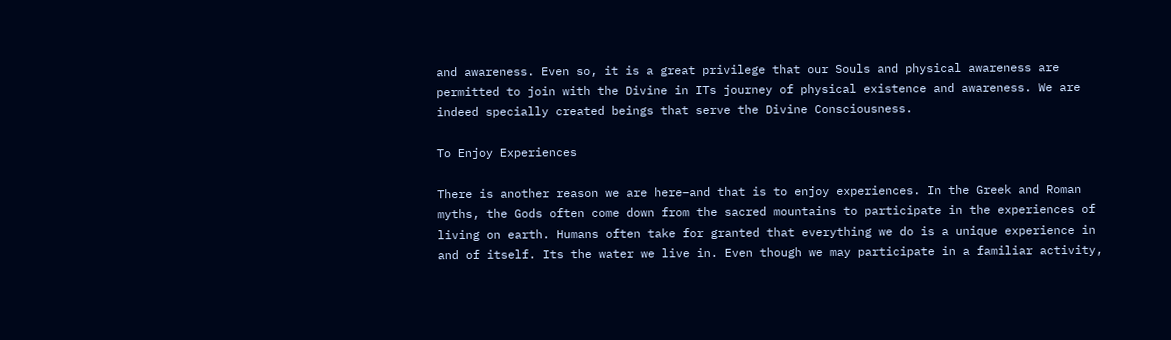and awareness. Even so, it is a great privilege that our Souls and physical awareness are permitted to join with the Divine in ITs journey of physical existence and awareness. We are indeed specially created beings that serve the Divine Consciousness.

To Enjoy Experiences

There is another reason we are here–and that is to enjoy experiences. In the Greek and Roman myths, the Gods often come down from the sacred mountains to participate in the experiences of living on earth. Humans often take for granted that everything we do is a unique experience in and of itself. Its the water we live in. Even though we may participate in a familiar activity,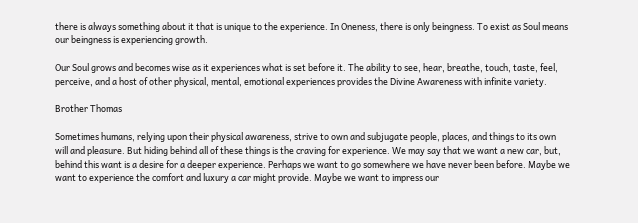there is always something about it that is unique to the experience. In Oneness, there is only beingness. To exist as Soul means our beingness is experiencing growth.

Our Soul grows and becomes wise as it experiences what is set before it. The ability to see, hear, breathe, touch, taste, feel, perceive, and a host of other physical, mental, emotional experiences provides the Divine Awareness with infinite variety.

Brother Thomas

Sometimes humans, relying upon their physical awareness, strive to own and subjugate people, places, and things to its own will and pleasure. But hiding behind all of these things is the craving for experience. We may say that we want a new car, but, behind this want is a desire for a deeper experience. Perhaps we want to go somewhere we have never been before. Maybe we want to experience the comfort and luxury a car might provide. Maybe we want to impress our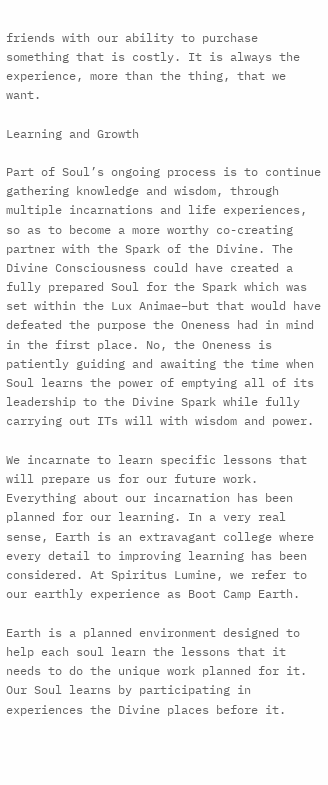friends with our ability to purchase something that is costly. It is always the experience, more than the thing, that we want.

Learning and Growth

Part of Soul’s ongoing process is to continue gathering knowledge and wisdom, through multiple incarnations and life experiences, so as to become a more worthy co-creating partner with the Spark of the Divine. The Divine Consciousness could have created a fully prepared Soul for the Spark which was set within the Lux Animae–but that would have defeated the purpose the Oneness had in mind in the first place. No, the Oneness is patiently guiding and awaiting the time when Soul learns the power of emptying all of its leadership to the Divine Spark while fully carrying out ITs will with wisdom and power.

We incarnate to learn specific lessons that will prepare us for our future work. Everything about our incarnation has been planned for our learning. In a very real sense, Earth is an extravagant college where every detail to improving learning has been considered. At Spiritus Lumine, we refer to our earthly experience as Boot Camp Earth.

Earth is a planned environment designed to help each soul learn the lessons that it needs to do the unique work planned for it. Our Soul learns by participating in experiences the Divine places before it.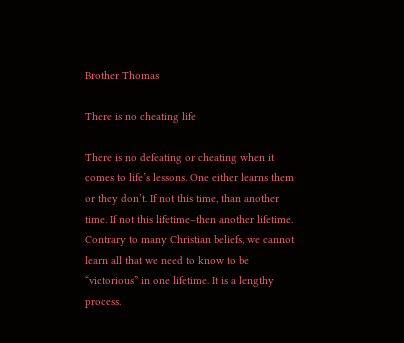Brother Thomas

There is no cheating life

There is no defeating or cheating when it comes to life’s lessons. One either learns them or they don’t. If not this time, than another time. If not this lifetime–then another lifetime. Contrary to many Christian beliefs, we cannot learn all that we need to know to be “victorious” in one lifetime. It is a lengthy process.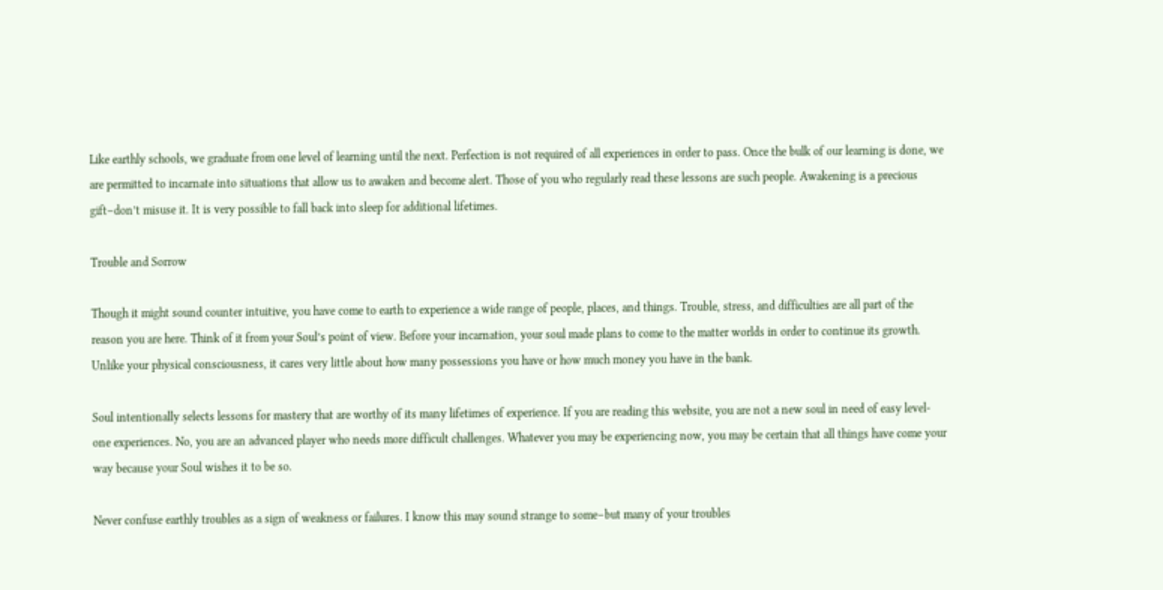Like earthly schools, we graduate from one level of learning until the next. Perfection is not required of all experiences in order to pass. Once the bulk of our learning is done, we are permitted to incarnate into situations that allow us to awaken and become alert. Those of you who regularly read these lessons are such people. Awakening is a precious gift–don’t misuse it. It is very possible to fall back into sleep for additional lifetimes.

Trouble and Sorrow

Though it might sound counter intuitive, you have come to earth to experience a wide range of people, places, and things. Trouble, stress, and difficulties are all part of the reason you are here. Think of it from your Soul’s point of view. Before your incarnation, your soul made plans to come to the matter worlds in order to continue its growth. Unlike your physical consciousness, it cares very little about how many possessions you have or how much money you have in the bank.

Soul intentionally selects lessons for mastery that are worthy of its many lifetimes of experience. If you are reading this website, you are not a new soul in need of easy level-one experiences. No, you are an advanced player who needs more difficult challenges. Whatever you may be experiencing now, you may be certain that all things have come your way because your Soul wishes it to be so.

Never confuse earthly troubles as a sign of weakness or failures. I know this may sound strange to some–but many of your troubles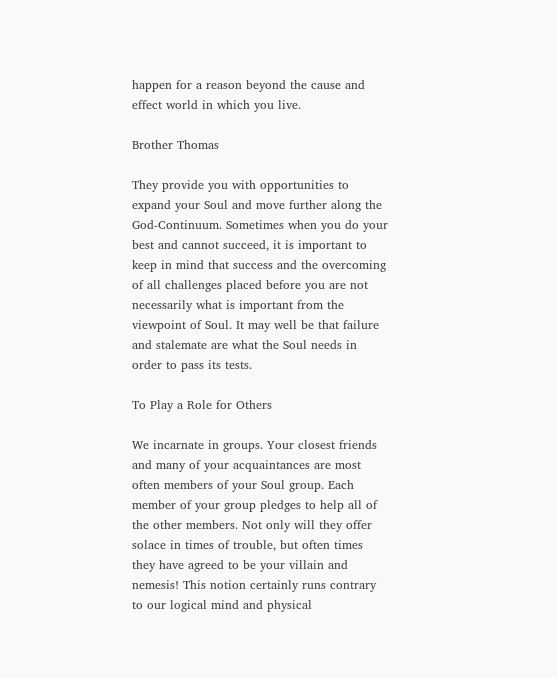happen for a reason beyond the cause and effect world in which you live.

Brother Thomas

They provide you with opportunities to expand your Soul and move further along the God-Continuum. Sometimes when you do your best and cannot succeed, it is important to keep in mind that success and the overcoming of all challenges placed before you are not necessarily what is important from the viewpoint of Soul. It may well be that failure and stalemate are what the Soul needs in order to pass its tests.

To Play a Role for Others

We incarnate in groups. Your closest friends and many of your acquaintances are most often members of your Soul group. Each member of your group pledges to help all of the other members. Not only will they offer solace in times of trouble, but often times they have agreed to be your villain and nemesis! This notion certainly runs contrary to our logical mind and physical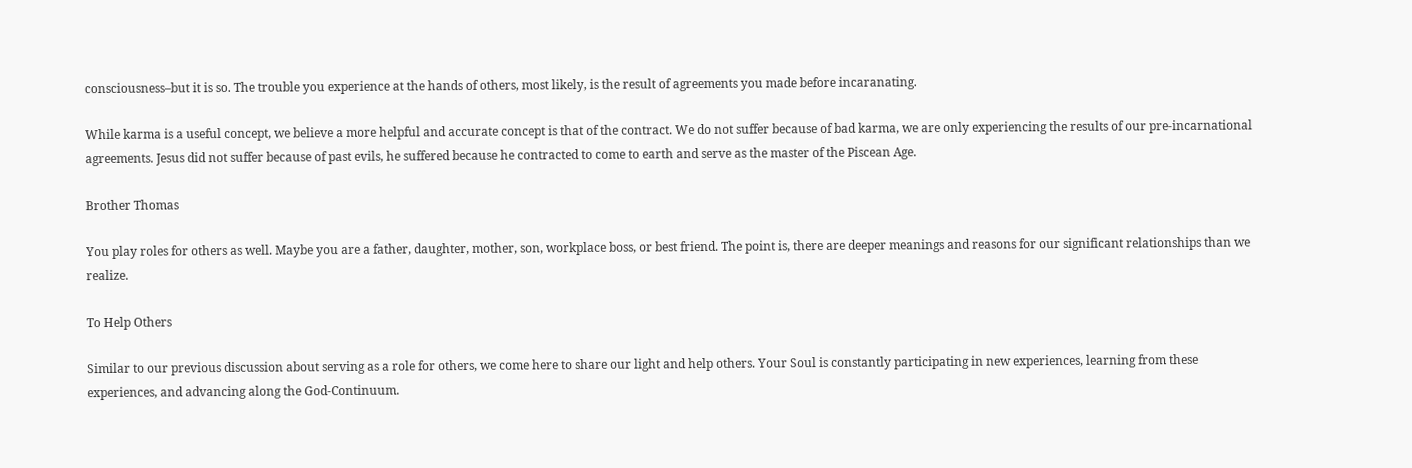consciousness–but it is so. The trouble you experience at the hands of others, most likely, is the result of agreements you made before incaranating.

While karma is a useful concept, we believe a more helpful and accurate concept is that of the contract. We do not suffer because of bad karma, we are only experiencing the results of our pre-incarnational agreements. Jesus did not suffer because of past evils, he suffered because he contracted to come to earth and serve as the master of the Piscean Age.

Brother Thomas

You play roles for others as well. Maybe you are a father, daughter, mother, son, workplace boss, or best friend. The point is, there are deeper meanings and reasons for our significant relationships than we realize.

To Help Others

Similar to our previous discussion about serving as a role for others, we come here to share our light and help others. Your Soul is constantly participating in new experiences, learning from these experiences, and advancing along the God-Continuum.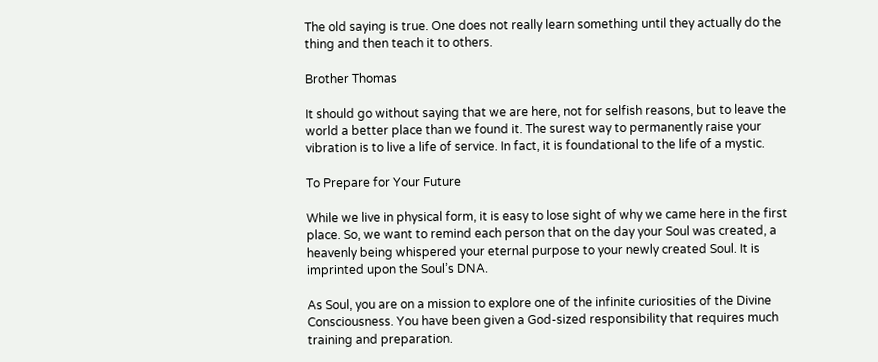The old saying is true. One does not really learn something until they actually do the thing and then teach it to others.

Brother Thomas

It should go without saying that we are here, not for selfish reasons, but to leave the world a better place than we found it. The surest way to permanently raise your vibration is to live a life of service. In fact, it is foundational to the life of a mystic.

To Prepare for Your Future

While we live in physical form, it is easy to lose sight of why we came here in the first place. So, we want to remind each person that on the day your Soul was created, a heavenly being whispered your eternal purpose to your newly created Soul. It is imprinted upon the Soul’s DNA.

As Soul, you are on a mission to explore one of the infinite curiosities of the Divine Consciousness. You have been given a God-sized responsibility that requires much training and preparation.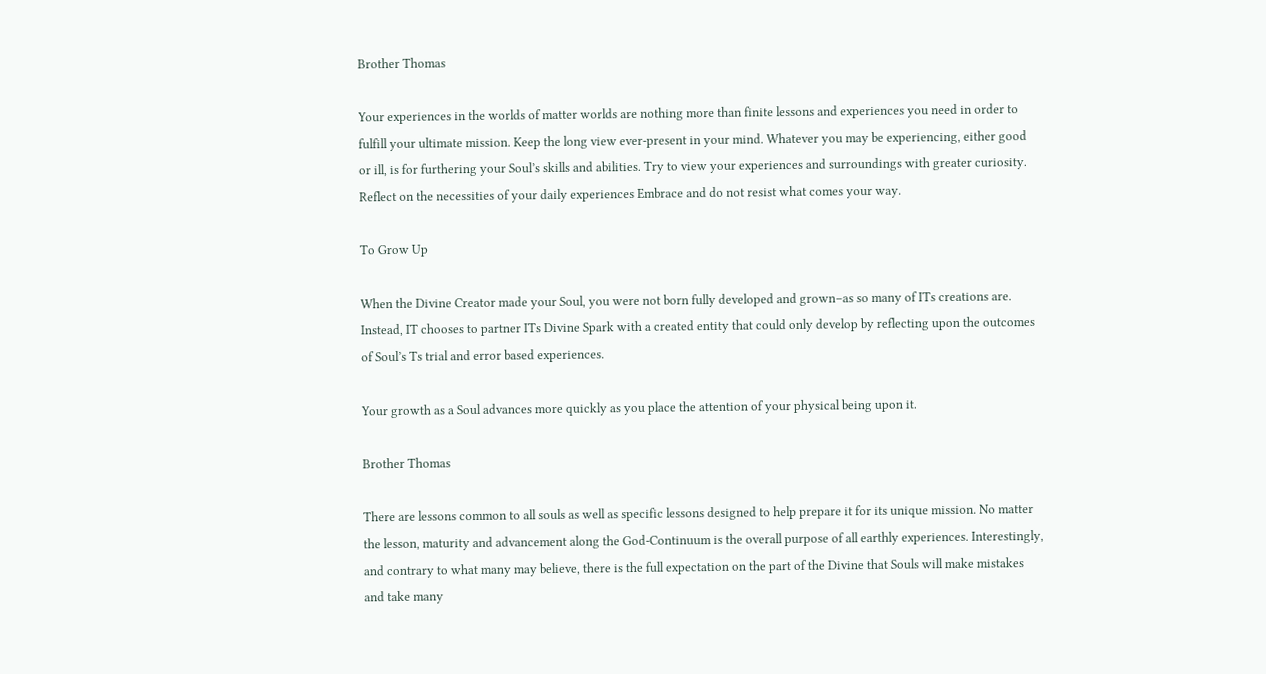Brother Thomas

Your experiences in the worlds of matter worlds are nothing more than finite lessons and experiences you need in order to fulfill your ultimate mission. Keep the long view ever-present in your mind. Whatever you may be experiencing, either good or ill, is for furthering your Soul’s skills and abilities. Try to view your experiences and surroundings with greater curiosity. Reflect on the necessities of your daily experiences Embrace and do not resist what comes your way.

To Grow Up

When the Divine Creator made your Soul, you were not born fully developed and grown–as so many of ITs creations are. Instead, IT chooses to partner ITs Divine Spark with a created entity that could only develop by reflecting upon the outcomes of Soul’s Ts trial and error based experiences.

Your growth as a Soul advances more quickly as you place the attention of your physical being upon it.

Brother Thomas

There are lessons common to all souls as well as specific lessons designed to help prepare it for its unique mission. No matter the lesson, maturity and advancement along the God-Continuum is the overall purpose of all earthly experiences. Interestingly, and contrary to what many may believe, there is the full expectation on the part of the Divine that Souls will make mistakes and take many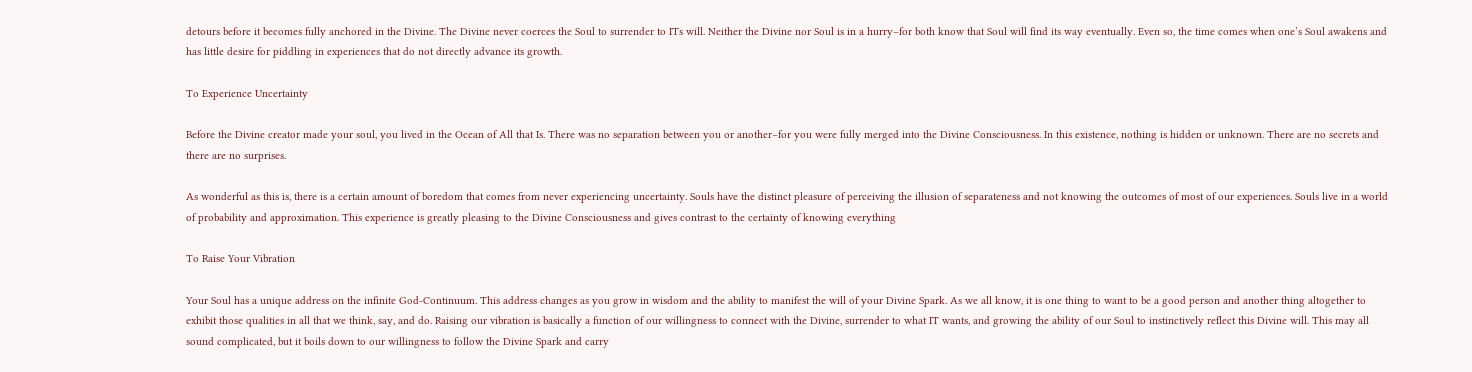detours before it becomes fully anchored in the Divine. The Divine never coerces the Soul to surrender to ITs will. Neither the Divine nor Soul is in a hurry–for both know that Soul will find its way eventually. Even so, the time comes when one’s Soul awakens and has little desire for piddling in experiences that do not directly advance its growth.

To Experience Uncertainty

Before the Divine creator made your soul, you lived in the Ocean of All that Is. There was no separation between you or another–for you were fully merged into the Divine Consciousness. In this existence, nothing is hidden or unknown. There are no secrets and there are no surprises.

As wonderful as this is, there is a certain amount of boredom that comes from never experiencing uncertainty. Souls have the distinct pleasure of perceiving the illusion of separateness and not knowing the outcomes of most of our experiences. Souls live in a world of probability and approximation. This experience is greatly pleasing to the Divine Consciousness and gives contrast to the certainty of knowing everything

To Raise Your Vibration

Your Soul has a unique address on the infinite God-Continuum. This address changes as you grow in wisdom and the ability to manifest the will of your Divine Spark. As we all know, it is one thing to want to be a good person and another thing altogether to exhibit those qualities in all that we think, say, and do. Raising our vibration is basically a function of our willingness to connect with the Divine, surrender to what IT wants, and growing the ability of our Soul to instinctively reflect this Divine will. This may all sound complicated, but it boils down to our willingness to follow the Divine Spark and carry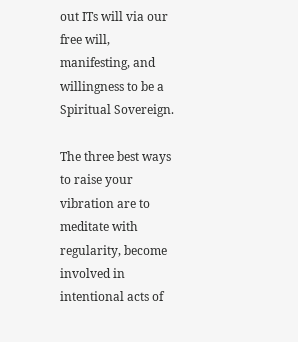out ITs will via our free will, manifesting, and willingness to be a Spiritual Sovereign.

The three best ways to raise your vibration are to meditate with regularity, become involved in intentional acts of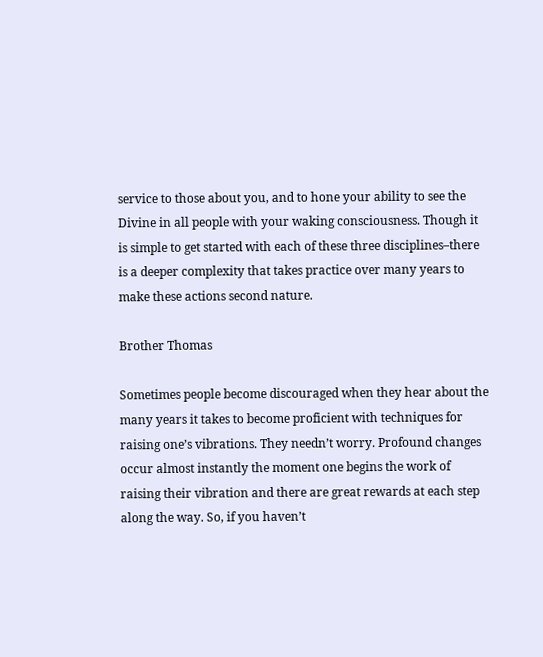service to those about you, and to hone your ability to see the Divine in all people with your waking consciousness. Though it is simple to get started with each of these three disciplines–there is a deeper complexity that takes practice over many years to make these actions second nature.

Brother Thomas

Sometimes people become discouraged when they hear about the many years it takes to become proficient with techniques for raising one’s vibrations. They needn’t worry. Profound changes occur almost instantly the moment one begins the work of raising their vibration and there are great rewards at each step along the way. So, if you haven’t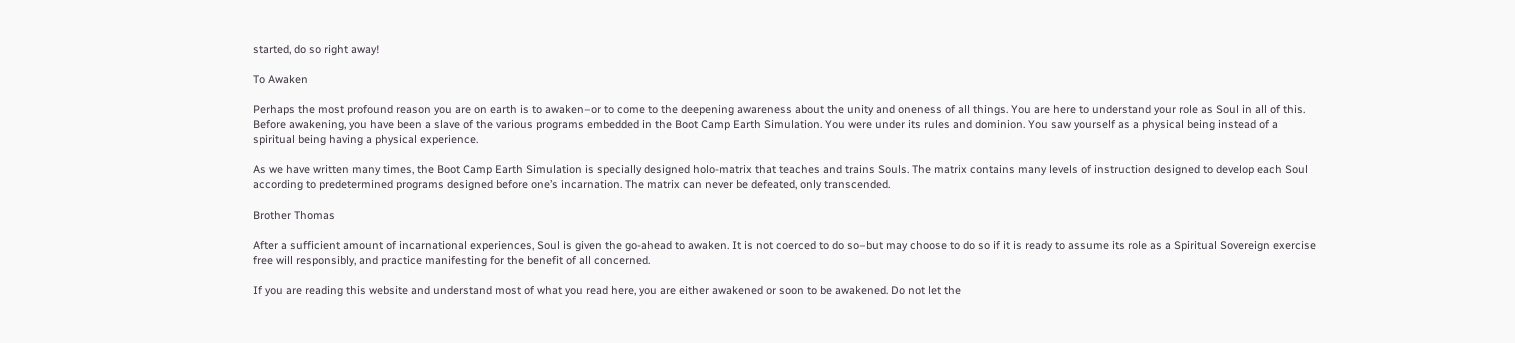started, do so right away!

To Awaken

Perhaps the most profound reason you are on earth is to awaken–or to come to the deepening awareness about the unity and oneness of all things. You are here to understand your role as Soul in all of this. Before awakening, you have been a slave of the various programs embedded in the Boot Camp Earth Simulation. You were under its rules and dominion. You saw yourself as a physical being instead of a spiritual being having a physical experience.

As we have written many times, the Boot Camp Earth Simulation is specially designed holo-matrix that teaches and trains Souls. The matrix contains many levels of instruction designed to develop each Soul according to predetermined programs designed before one’s incarnation. The matrix can never be defeated, only transcended.

Brother Thomas

After a sufficient amount of incarnational experiences, Soul is given the go-ahead to awaken. It is not coerced to do so–but may choose to do so if it is ready to assume its role as a Spiritual Sovereign exercise free will responsibly, and practice manifesting for the benefit of all concerned.

If you are reading this website and understand most of what you read here, you are either awakened or soon to be awakened. Do not let the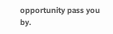opportunity pass you by.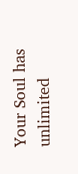Your Soul has unlimited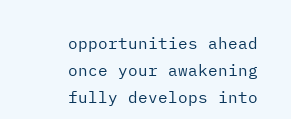opportunities ahead once your awakening fully develops into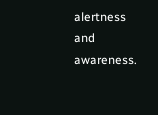alertness and awareness.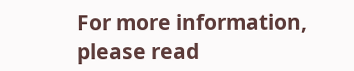For more information, please read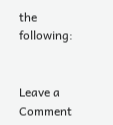the following:


Leave a Comment